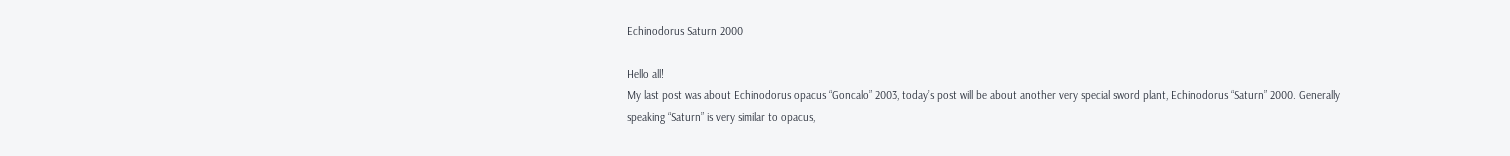Echinodorus Saturn 2000

Hello all!
My last post was about Echinodorus opacus “Goncalo” 2003, today’s post will be about another very special sword plant, Echinodorus “Saturn” 2000. Generally speaking “Saturn” is very similar to opacus,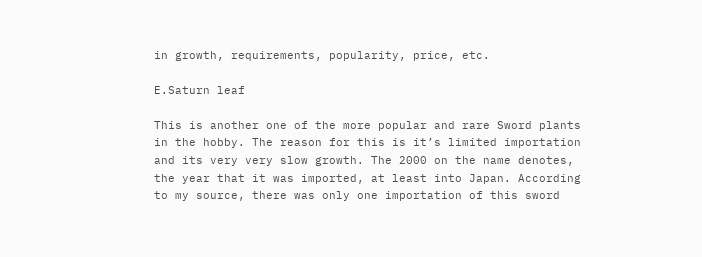in growth, requirements, popularity, price, etc.

E.Saturn leaf

This is another one of the more popular and rare Sword plants in the hobby. The reason for this is it’s limited importation and its very very slow growth. The 2000 on the name denotes, the year that it was imported, at least into Japan. According to my source, there was only one importation of this sword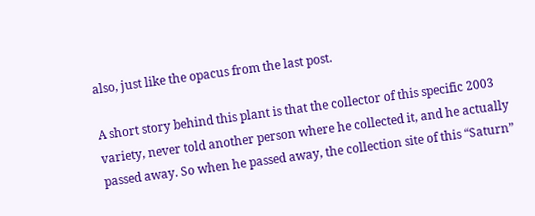also, just like the opacus from the last post.

A short story behind this plant is that the collector of this specific 2003 variety, never told another person where he collected it, and he actually passed away. So when he passed away, the collection site of this “Saturn”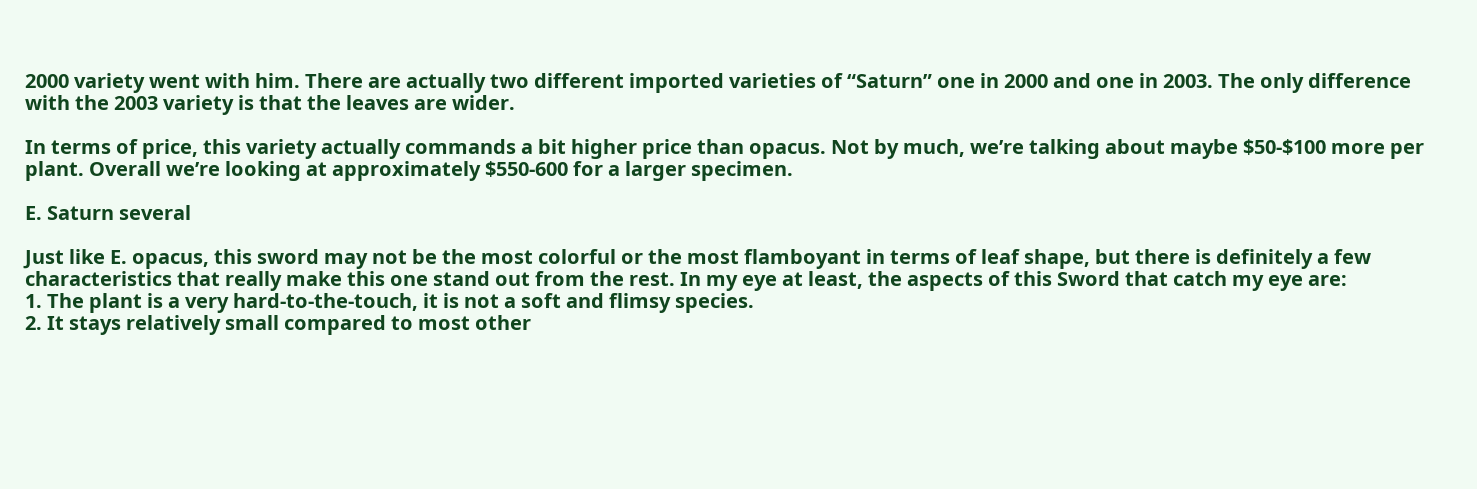2000 variety went with him. There are actually two different imported varieties of “Saturn” one in 2000 and one in 2003. The only difference with the 2003 variety is that the leaves are wider.

In terms of price, this variety actually commands a bit higher price than opacus. Not by much, we’re talking about maybe $50-$100 more per plant. Overall we’re looking at approximately $550-600 for a larger specimen.

E. Saturn several

Just like E. opacus, this sword may not be the most colorful or the most flamboyant in terms of leaf shape, but there is definitely a few characteristics that really make this one stand out from the rest. In my eye at least, the aspects of this Sword that catch my eye are:
1. The plant is a very hard-to-the-touch, it is not a soft and flimsy species.
2. It stays relatively small compared to most other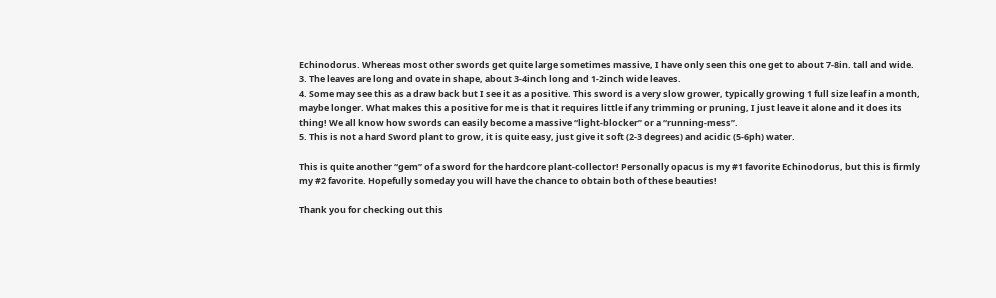Echinodorus. Whereas most other swords get quite large sometimes massive, I have only seen this one get to about 7-8in. tall and wide.
3. The leaves are long and ovate in shape, about 3-4inch long and 1-2inch wide leaves.
4. Some may see this as a draw back but I see it as a positive. This sword is a very slow grower, typically growing 1 full size leaf in a month, maybe longer. What makes this a positive for me is that it requires little if any trimming or pruning, I just leave it alone and it does its thing! We all know how swords can easily become a massive “light-blocker” or a “running-mess”.
5. This is not a hard Sword plant to grow, it is quite easy, just give it soft (2-3 degrees) and acidic (5-6ph) water.

This is quite another “gem” of a sword for the hardcore plant-collector! Personally opacus is my #1 favorite Echinodorus, but this is firmly my #2 favorite. Hopefully someday you will have the chance to obtain both of these beauties!

Thank you for checking out this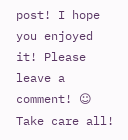post! I hope you enjoyed it! Please leave a comment! ☺
Take care all!